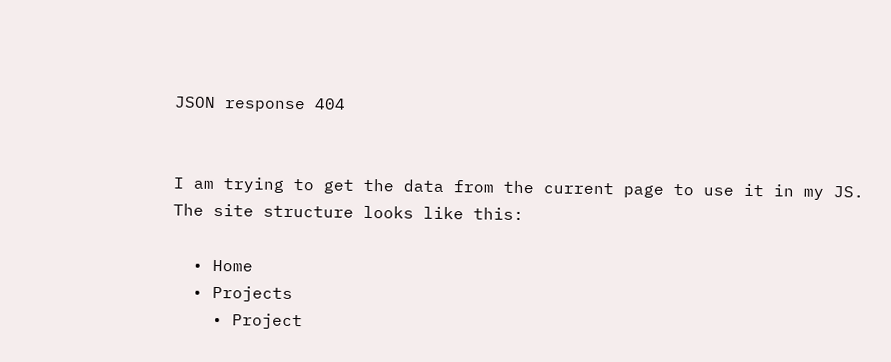JSON response 404


I am trying to get the data from the current page to use it in my JS.
The site structure looks like this:

  • Home
  • Projects
    • Project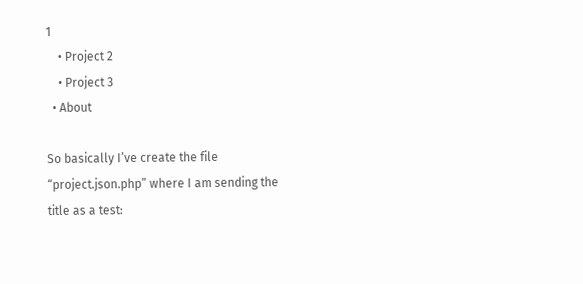1
    • Project 2
    • Project 3
  • About

So basically I’ve create the file “project.json.php” where I am sending the title as a test: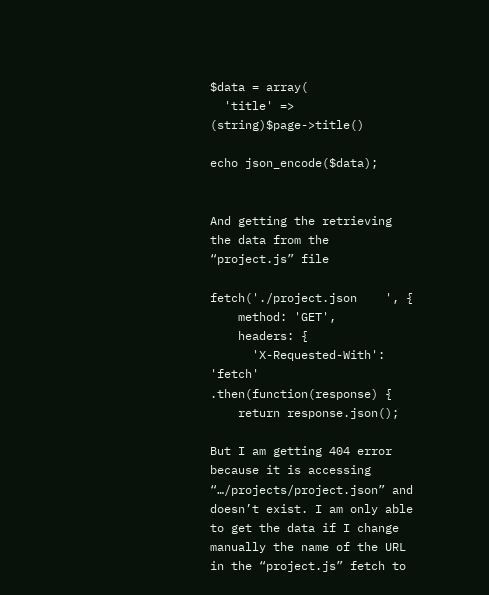$data = array(
  'title' => (string)$page->title()

echo json_encode($data);


And getting the retrieving the data from the “project.js” file

fetch('./project.json    ', {
    method: 'GET',
    headers: {
      'X-Requested-With': 'fetch'
.then(function(response) {
    return response.json();

But I am getting 404 error because it is accessing “…/projects/project.json” and doesn’t exist. I am only able to get the data if I change manually the name of the URL in the “project.js” fetch to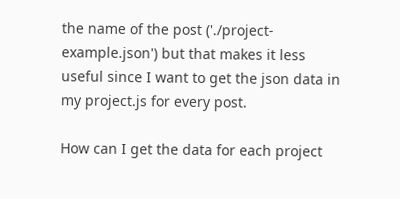the name of the post ('./project-example.json') but that makes it less useful since I want to get the json data in my project.js for every post.

How can I get the data for each project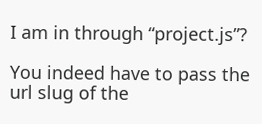I am in through “project.js”?

You indeed have to pass the url slug of the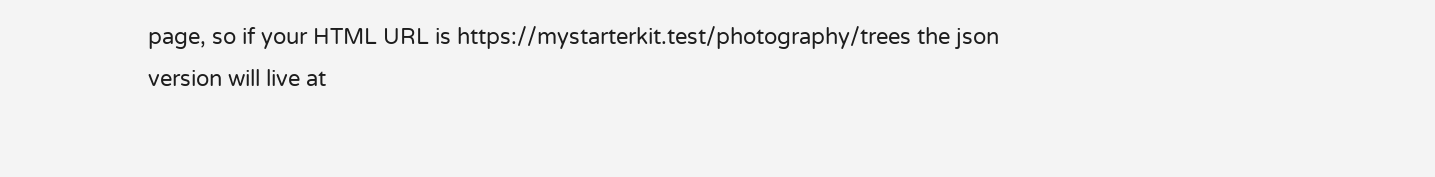page, so if your HTML URL is https://mystarterkit.test/photography/trees the json version will live at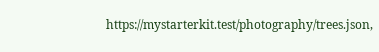https://mystarterkit.test/photography/trees.json,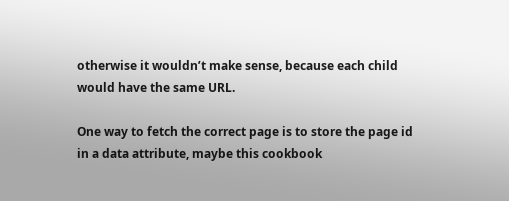otherwise it wouldn’t make sense, because each child would have the same URL.

One way to fetch the correct page is to store the page id in a data attribute, maybe this cookbook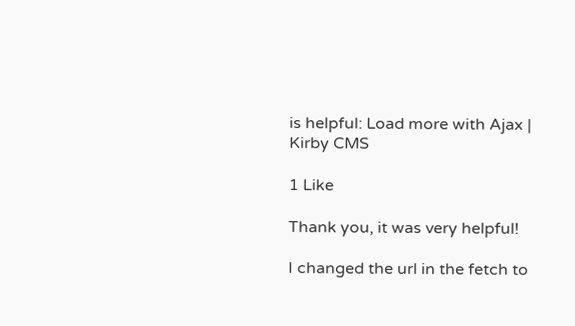is helpful: Load more with Ajax | Kirby CMS

1 Like

Thank you, it was very helpful!

I changed the url in the fetch to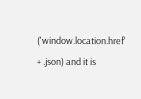('window.location.href' + .json) and it is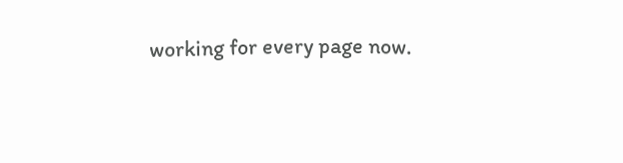working for every page now.